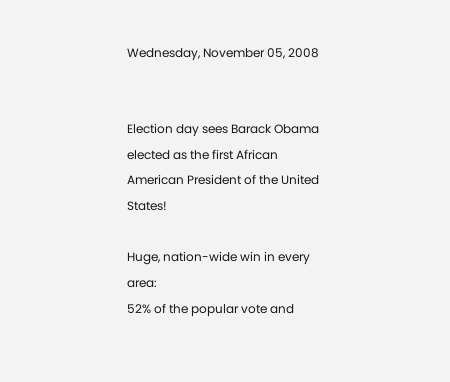Wednesday, November 05, 2008


Election day sees Barack Obama elected as the first African American President of the United States!

Huge, nation-wide win in every area:
52% of the popular vote and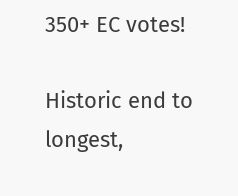350+ EC votes!

Historic end to longest,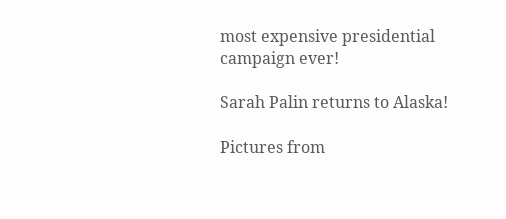most expensive presidential campaign ever!

Sarah Palin returns to Alaska!

Pictures from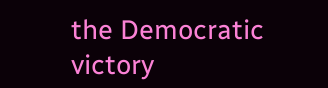the Democratic victory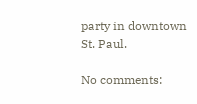party in downtown St. Paul.

No comments: